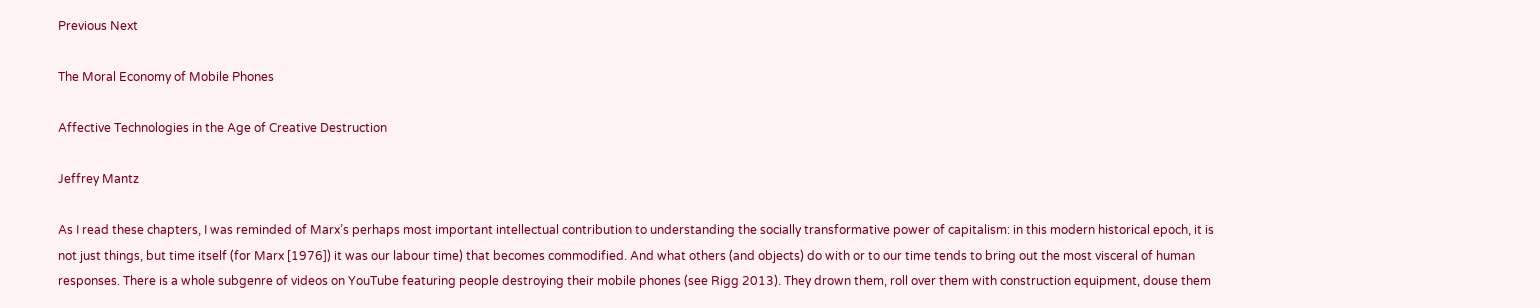Previous Next

The Moral Economy of Mobile Phones

Affective Technologies in the Age of Creative Destruction

Jeffrey Mantz

As I read these chapters, I was reminded of Marx’s perhaps most important intellectual contribution to understanding the socially transformative power of capitalism: in this modern historical epoch, it is not just things, but time itself (for Marx [1976]) it was our labour time) that becomes commodified. And what others (and objects) do with or to our time tends to bring out the most visceral of human responses. There is a whole subgenre of videos on YouTube featuring people destroying their mobile phones (see Rigg 2013). They drown them, roll over them with construction equipment, douse them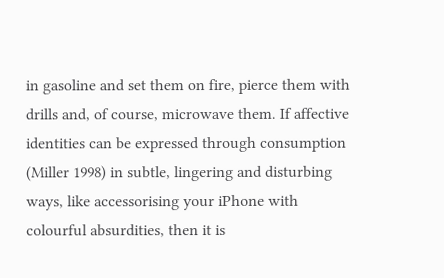in gasoline and set them on fire, pierce them with drills and, of course, microwave them. If affective identities can be expressed through consumption (Miller 1998) in subtle, lingering and disturbing ways, like accessorising your iPhone with colourful absurdities, then it is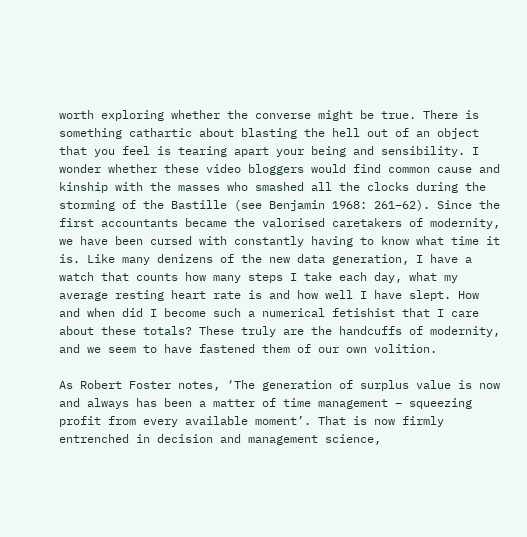worth exploring whether the converse might be true. There is something cathartic about blasting the hell out of an object that you feel is tearing apart your being and sensibility. I wonder whether these video bloggers would find common cause and kinship with the masses who smashed all the clocks during the storming of the Bastille (see Benjamin 1968: 261–62). Since the first accountants became the valorised caretakers of modernity, we have been cursed with constantly having to know what time it is. Like many denizens of the new data generation, I have a watch that counts how many steps I take each day, what my average resting heart rate is and how well I have slept. How and when did I become such a numerical fetishist that I care about these totals? These truly are the handcuffs of modernity, and we seem to have fastened them of our own volition.

As Robert Foster notes, ‘The generation of surplus value is now and always has been a matter of time management – squeezing profit from every available moment’. That is now firmly entrenched in decision and management science,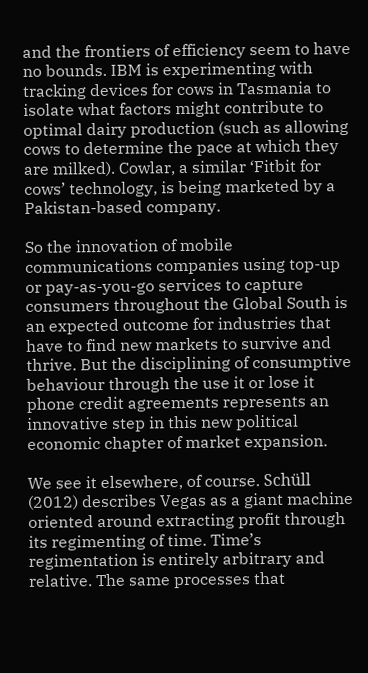and the frontiers of efficiency seem to have no bounds. IBM is experimenting with tracking devices for cows in Tasmania to isolate what factors might contribute to optimal dairy production (such as allowing cows to determine the pace at which they are milked). Cowlar, a similar ‘Fitbit for cows’ technology, is being marketed by a Pakistan-based company.

So the innovation of mobile communications companies using top-up or pay-as-you-go services to capture consumers throughout the Global South is an expected outcome for industries that have to find new markets to survive and thrive. But the disciplining of consumptive behaviour through the use it or lose it phone credit agreements represents an innovative step in this new political economic chapter of market expansion.

We see it elsewhere, of course. Schüll (2012) describes Vegas as a giant machine oriented around extracting profit through its regimenting of time. Time’s regimentation is entirely arbitrary and relative. The same processes that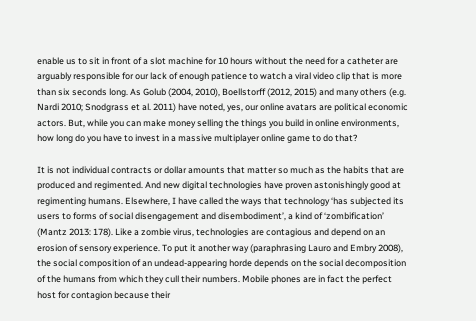enable us to sit in front of a slot machine for 10 hours without the need for a catheter are arguably responsible for our lack of enough patience to watch a viral video clip that is more than six seconds long. As Golub (2004, 2010), Boellstorff (2012, 2015) and many others (e.g. Nardi 2010; Snodgrass et al. 2011) have noted, yes, our online avatars are political economic actors. But, while you can make money selling the things you build in online environments, how long do you have to invest in a massive multiplayer online game to do that?

It is not individual contracts or dollar amounts that matter so much as the habits that are produced and regimented. And new digital technologies have proven astonishingly good at regimenting humans. Elsewhere, I have called the ways that technology ‘has subjected its users to forms of social disengagement and disembodiment’, a kind of ‘zombification’ (Mantz 2013: 178). Like a zombie virus, technologies are contagious and depend on an erosion of sensory experience. To put it another way (paraphrasing Lauro and Embry 2008), the social composition of an undead-appearing horde depends on the social decomposition of the humans from which they cull their numbers. Mobile phones are in fact the perfect host for contagion because their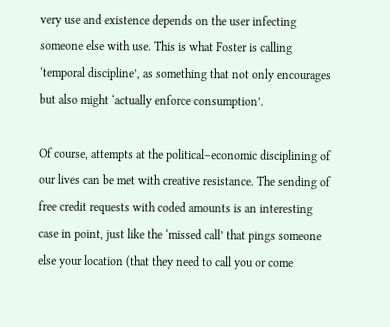very use and existence depends on the user infecting someone else with use. This is what Foster is calling ‘temporal discipline’, as something that not only encourages but also might ‘actually enforce consumption’.

Of course, attempts at the political–economic disciplining of our lives can be met with creative resistance. The sending of free credit requests with coded amounts is an interesting case in point, just like the ‘missed call’ that pings someone else your location (that they need to call you or come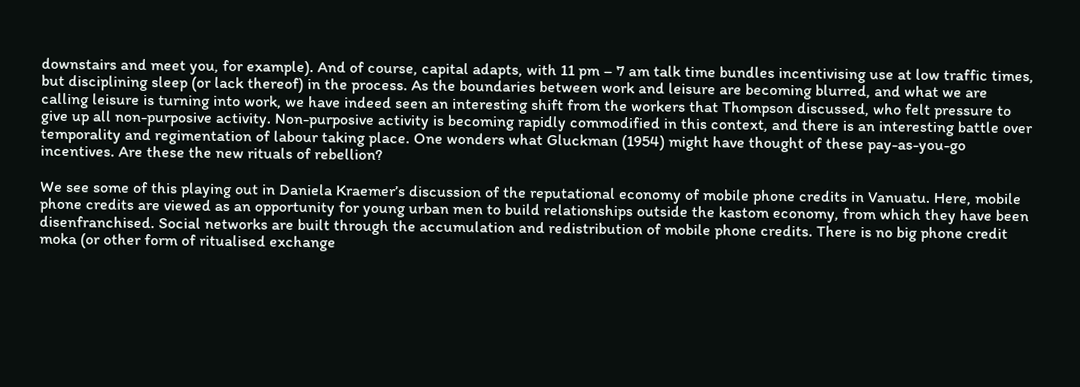downstairs and meet you, for example). And of course, capital adapts, with 11 pm – 7 am talk time bundles incentivising use at low traffic times, but disciplining sleep (or lack thereof) in the process. As the boundaries between work and leisure are becoming blurred, and what we are calling leisure is turning into work, we have indeed seen an interesting shift from the workers that Thompson discussed, who felt pressure to give up all non-purposive activity. Non-purposive activity is becoming rapidly commodified in this context, and there is an interesting battle over temporality and regimentation of labour taking place. One wonders what Gluckman (1954) might have thought of these pay-as-you-go incentives. Are these the new rituals of rebellion?

We see some of this playing out in Daniela Kraemer’s discussion of the reputational economy of mobile phone credits in Vanuatu. Here, mobile phone credits are viewed as an opportunity for young urban men to build relationships outside the kastom economy, from which they have been disenfranchised. Social networks are built through the accumulation and redistribution of mobile phone credits. There is no big phone credit moka (or other form of ritualised exchange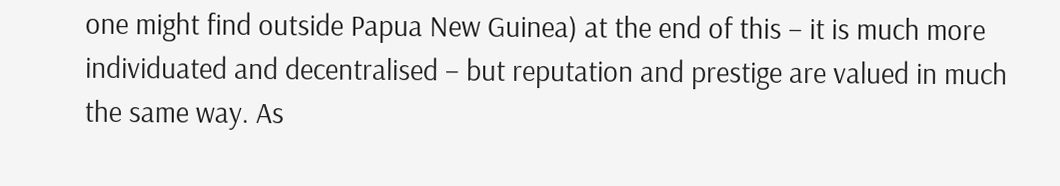one might find outside Papua New Guinea) at the end of this – it is much more individuated and decentralised – but reputation and prestige are valued in much the same way. As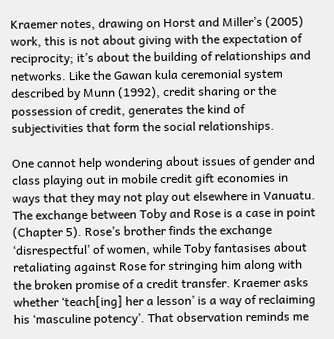Kraemer notes, drawing on Horst and Miller’s (2005) work, this is not about giving with the expectation of reciprocity; it’s about the building of relationships and networks. Like the Gawan kula ceremonial system described by Munn (1992), credit sharing or the possession of credit, generates the kind of subjectivities that form the social relationships.

One cannot help wondering about issues of gender and class playing out in mobile credit gift economies in ways that they may not play out elsewhere in Vanuatu. The exchange between Toby and Rose is a case in point (Chapter 5). Rose’s brother finds the exchange ‘disrespectful’ of women, while Toby fantasises about retaliating against Rose for stringing him along with the broken promise of a credit transfer. Kraemer asks whether ‘teach[ing] her a lesson’ is a way of reclaiming his ‘masculine potency’. That observation reminds me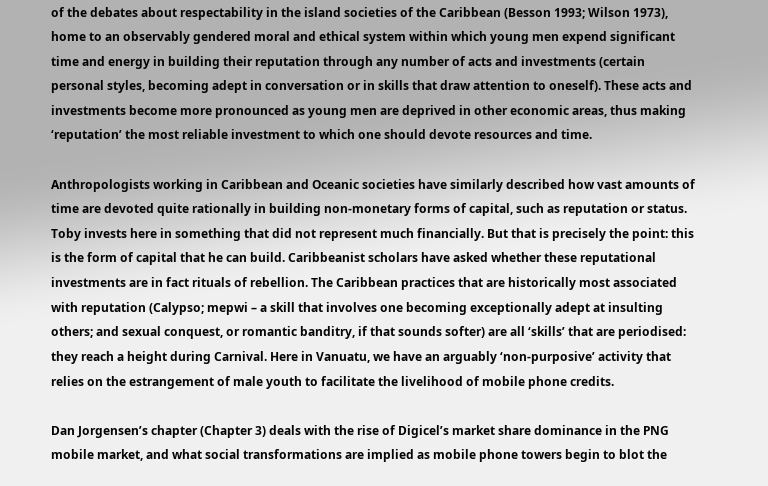of the debates about respectability in the island societies of the Caribbean (Besson 1993; Wilson 1973), home to an observably gendered moral and ethical system within which young men expend significant time and energy in building their reputation through any number of acts and investments (certain personal styles, becoming adept in conversation or in skills that draw attention to oneself). These acts and investments become more pronounced as young men are deprived in other economic areas, thus making ‘reputation’ the most reliable investment to which one should devote resources and time.

Anthropologists working in Caribbean and Oceanic societies have similarly described how vast amounts of time are devoted quite rationally in building non-monetary forms of capital, such as reputation or status. Toby invests here in something that did not represent much financially. But that is precisely the point: this is the form of capital that he can build. Caribbeanist scholars have asked whether these reputational investments are in fact rituals of rebellion. The Caribbean practices that are historically most associated with reputation (Calypso; mepwi – a skill that involves one becoming exceptionally adept at insulting others; and sexual conquest, or romantic banditry, if that sounds softer) are all ‘skills’ that are periodised: they reach a height during Carnival. Here in Vanuatu, we have an arguably ‘non-purposive’ activity that relies on the estrangement of male youth to facilitate the livelihood of mobile phone credits.

Dan Jorgensen’s chapter (Chapter 3) deals with the rise of Digicel’s market share dominance in the PNG mobile market, and what social transformations are implied as mobile phone towers begin to blot the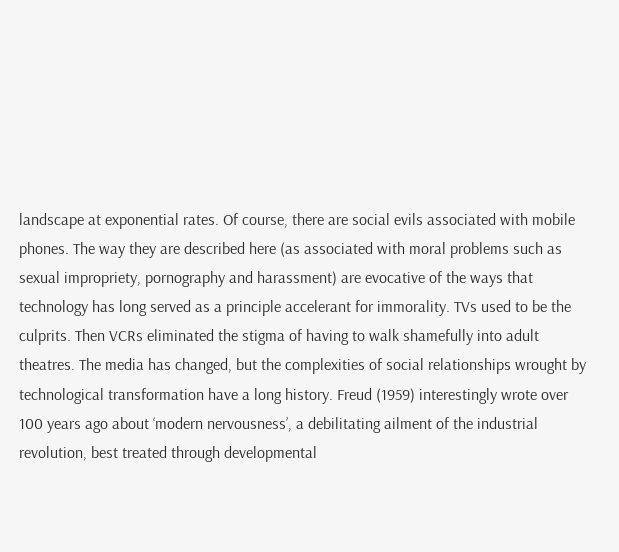landscape at exponential rates. Of course, there are social evils associated with mobile phones. The way they are described here (as associated with moral problems such as sexual impropriety, pornography and harassment) are evocative of the ways that technology has long served as a principle accelerant for immorality. TVs used to be the culprits. Then VCRs eliminated the stigma of having to walk shamefully into adult theatres. The media has changed, but the complexities of social relationships wrought by technological transformation have a long history. Freud (1959) interestingly wrote over 100 years ago about ‘modern nervousness’, a debilitating ailment of the industrial revolution, best treated through developmental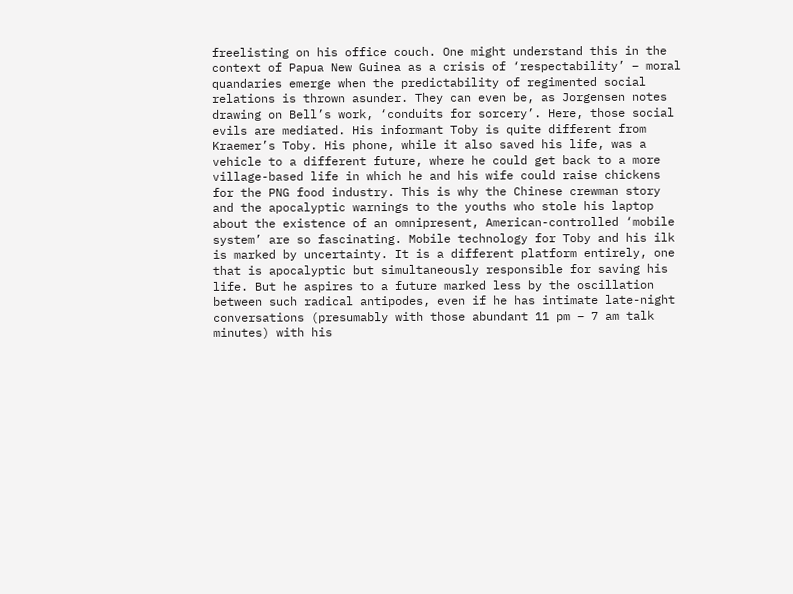freelisting on his office couch. One might understand this in the context of Papua New Guinea as a crisis of ‘respectability’ – moral quandaries emerge when the predictability of regimented social relations is thrown asunder. They can even be, as Jorgensen notes drawing on Bell’s work, ‘conduits for sorcery’. Here, those social evils are mediated. His informant Toby is quite different from Kraemer’s Toby. His phone, while it also saved his life, was a vehicle to a different future, where he could get back to a more village-based life in which he and his wife could raise chickens for the PNG food industry. This is why the Chinese crewman story and the apocalyptic warnings to the youths who stole his laptop about the existence of an omnipresent, American-controlled ‘mobile system’ are so fascinating. Mobile technology for Toby and his ilk is marked by uncertainty. It is a different platform entirely, one that is apocalyptic but simultaneously responsible for saving his life. But he aspires to a future marked less by the oscillation between such radical antipodes, even if he has intimate late-night conversations (presumably with those abundant 11 pm – 7 am talk minutes) with his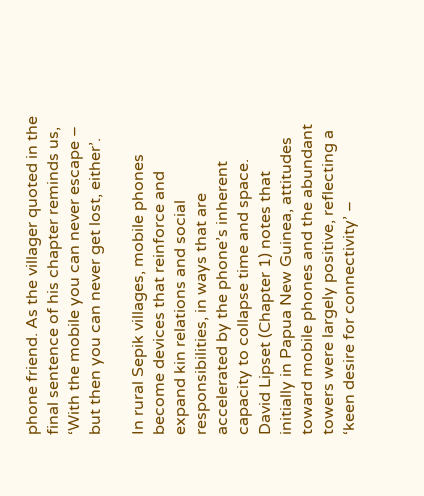phone friend. As the villager quoted in the final sentence of his chapter reminds us, ‘With the mobile you can never escape – but then you can never get lost, either’.

In rural Sepik villages, mobile phones become devices that reinforce and expand kin relations and social responsibilities, in ways that are accelerated by the phone’s inherent capacity to collapse time and space. David Lipset (Chapter 1) notes that initially in Papua New Guinea, attitudes toward mobile phones and the abundant towers were largely positive, reflecting a ‘keen desire for connectivity’ –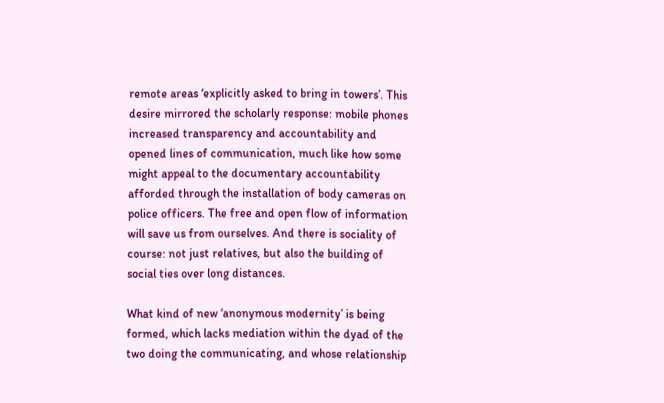remote areas ‘explicitly asked to bring in towers’. This desire mirrored the scholarly response: mobile phones increased transparency and accountability and opened lines of communication, much like how some might appeal to the documentary accountability afforded through the installation of body cameras on police officers. The free and open flow of information will save us from ourselves. And there is sociality of course: not just relatives, but also the building of social ties over long distances.

What kind of new ‘anonymous modernity’ is being formed, which lacks mediation within the dyad of the two doing the communicating, and whose relationship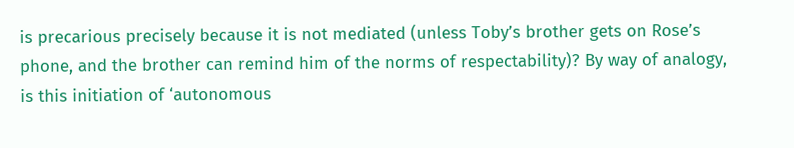is precarious precisely because it is not mediated (unless Toby’s brother gets on Rose’s phone, and the brother can remind him of the norms of respectability)? By way of analogy, is this initiation of ‘autonomous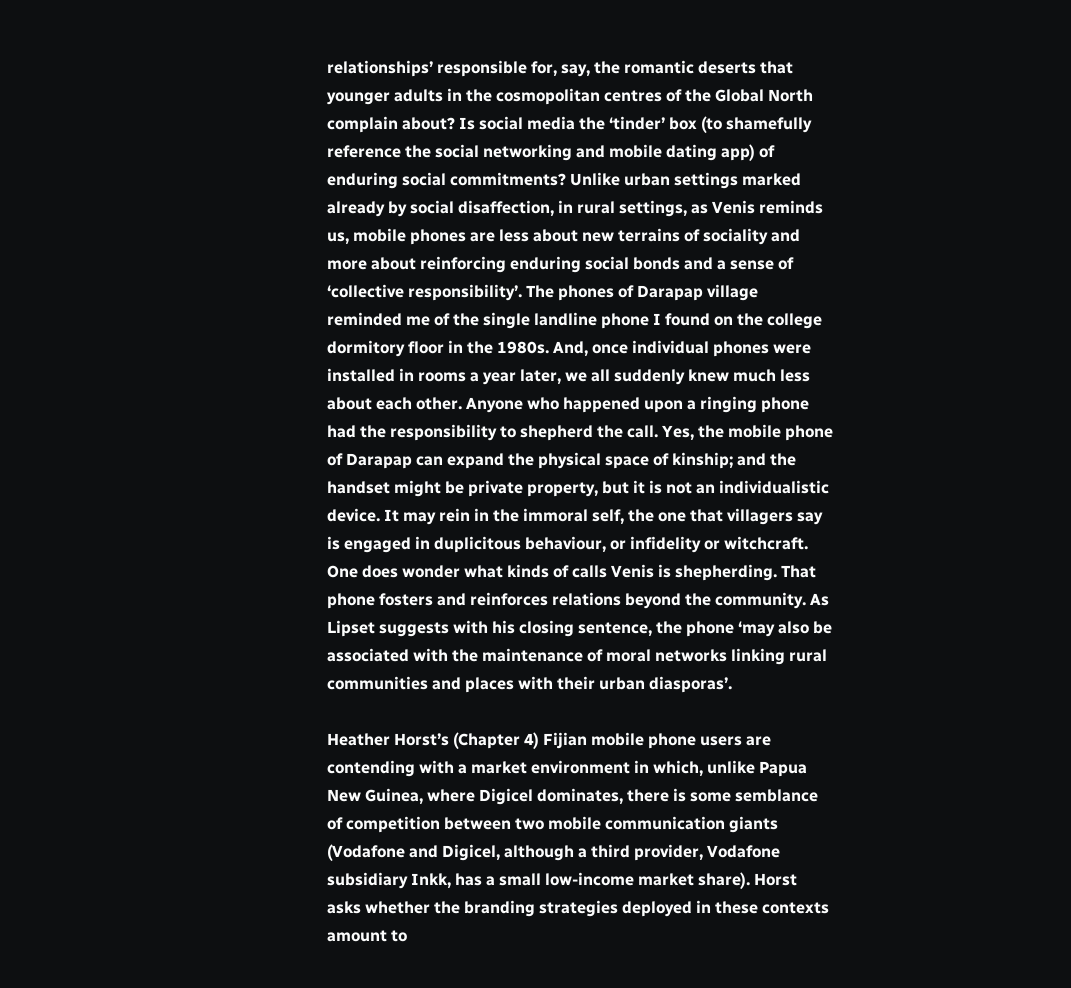relationships’ responsible for, say, the romantic deserts that younger adults in the cosmopolitan centres of the Global North complain about? Is social media the ‘tinder’ box (to shamefully reference the social networking and mobile dating app) of enduring social commitments? Unlike urban settings marked already by social disaffection, in rural settings, as Venis reminds us, mobile phones are less about new terrains of sociality and more about reinforcing enduring social bonds and a sense of ‘collective responsibility’. The phones of Darapap village reminded me of the single landline phone I found on the college dormitory floor in the 1980s. And, once individual phones were installed in rooms a year later, we all suddenly knew much less about each other. Anyone who happened upon a ringing phone had the responsibility to shepherd the call. Yes, the mobile phone of Darapap can expand the physical space of kinship; and the handset might be private property, but it is not an individualistic device. It may rein in the immoral self, the one that villagers say is engaged in duplicitous behaviour, or infidelity or witchcraft. One does wonder what kinds of calls Venis is shepherding. That phone fosters and reinforces relations beyond the community. As Lipset suggests with his closing sentence, the phone ‘may also be associated with the maintenance of moral networks linking rural communities and places with their urban diasporas’.

Heather Horst’s (Chapter 4) Fijian mobile phone users are contending with a market environment in which, unlike Papua New Guinea, where Digicel dominates, there is some semblance of competition between two mobile communication giants (Vodafone and Digicel, although a third provider, Vodafone subsidiary Inkk, has a small low-income market share). Horst asks whether the branding strategies deployed in these contexts amount to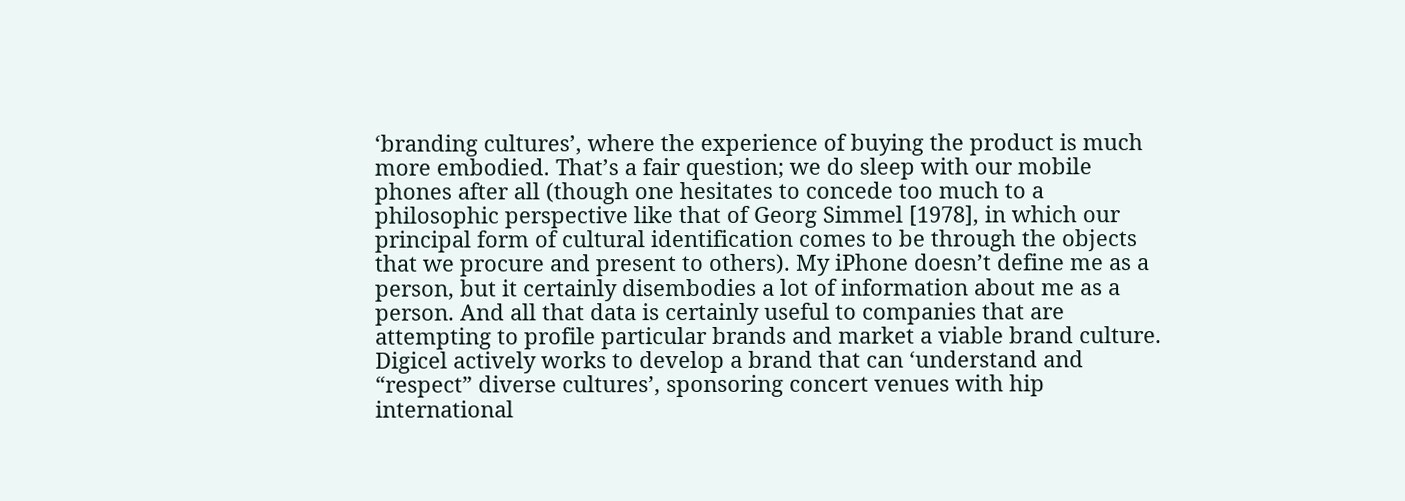‘branding cultures’, where the experience of buying the product is much more embodied. That’s a fair question; we do sleep with our mobile phones after all (though one hesitates to concede too much to a philosophic perspective like that of Georg Simmel [1978], in which our principal form of cultural identification comes to be through the objects that we procure and present to others). My iPhone doesn’t define me as a person, but it certainly disembodies a lot of information about me as a person. And all that data is certainly useful to companies that are attempting to profile particular brands and market a viable brand culture. Digicel actively works to develop a brand that can ‘understand and “respect” diverse cultures’, sponsoring concert venues with hip international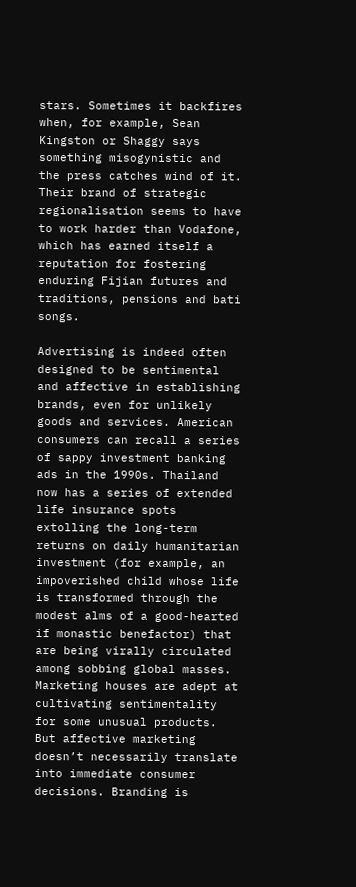stars. Sometimes it backfires when, for example, Sean Kingston or Shaggy says something misogynistic and the press catches wind of it. Their brand of strategic regionalisation seems to have to work harder than Vodafone, which has earned itself a reputation for fostering enduring Fijian futures and traditions, pensions and bati songs.

Advertising is indeed often designed to be sentimental and affective in establishing brands, even for unlikely goods and services. American consumers can recall a series of sappy investment banking ads in the 1990s. Thailand now has a series of extended life insurance spots extolling the long-term returns on daily humanitarian investment (for example, an impoverished child whose life is transformed through the modest alms of a good-hearted if monastic benefactor) that are being virally circulated among sobbing global masses. Marketing houses are adept at cultivating sentimentality for some unusual products. But affective marketing doesn’t necessarily translate into immediate consumer decisions. Branding is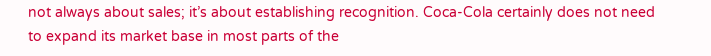not always about sales; it’s about establishing recognition. Coca-Cola certainly does not need to expand its market base in most parts of the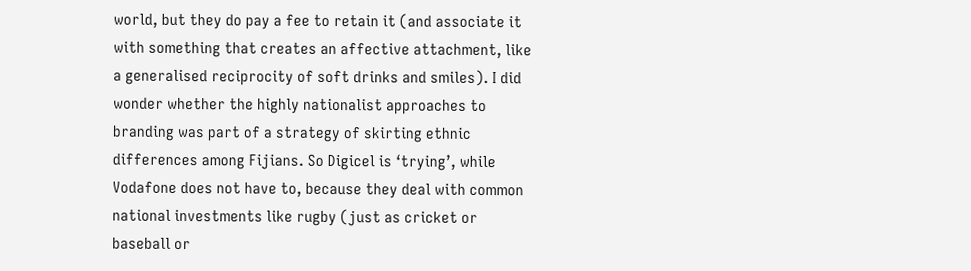world, but they do pay a fee to retain it (and associate it with something that creates an affective attachment, like a generalised reciprocity of soft drinks and smiles). I did wonder whether the highly nationalist approaches to branding was part of a strategy of skirting ethnic differences among Fijians. So Digicel is ‘trying’, while Vodafone does not have to, because they deal with common national investments like rugby (just as cricket or baseball or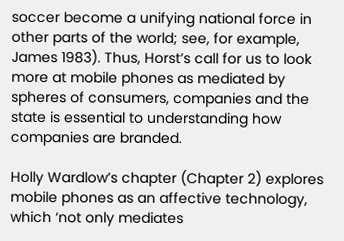soccer become a unifying national force in other parts of the world; see, for example, James 1983). Thus, Horst’s call for us to look more at mobile phones as mediated by spheres of consumers, companies and the state is essential to understanding how companies are branded.

Holly Wardlow’s chapter (Chapter 2) explores mobile phones as an affective technology, which ‘not only mediates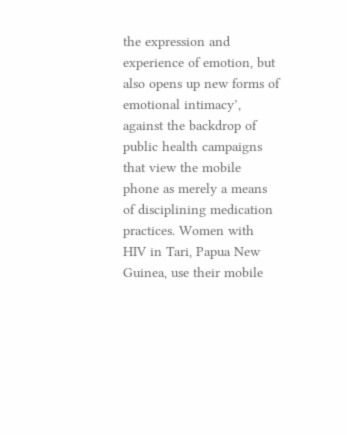the expression and experience of emotion, but also opens up new forms of emotional intimacy’, against the backdrop of public health campaigns that view the mobile phone as merely a means of disciplining medication practices. Women with HIV in Tari, Papua New Guinea, use their mobile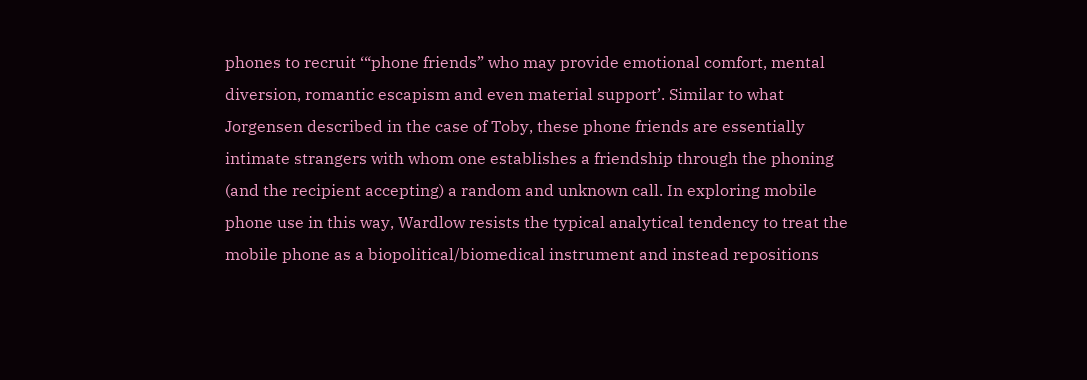phones to recruit ‘“phone friends” who may provide emotional comfort, mental diversion, romantic escapism and even material support’. Similar to what Jorgensen described in the case of Toby, these phone friends are essentially intimate strangers with whom one establishes a friendship through the phoning (and the recipient accepting) a random and unknown call. In exploring mobile phone use in this way, Wardlow resists the typical analytical tendency to treat the mobile phone as a biopolitical/biomedical instrument and instead repositions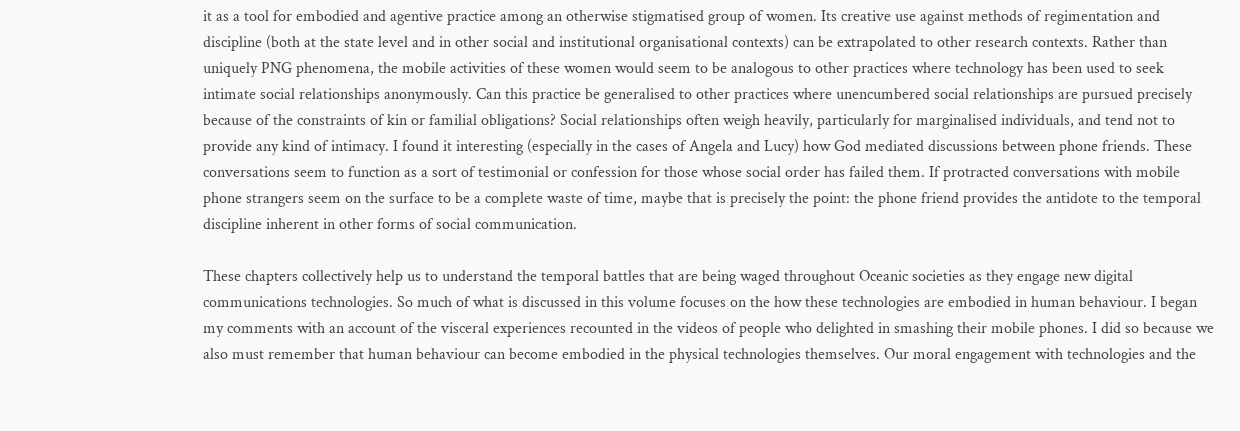it as a tool for embodied and agentive practice among an otherwise stigmatised group of women. Its creative use against methods of regimentation and discipline (both at the state level and in other social and institutional organisational contexts) can be extrapolated to other research contexts. Rather than uniquely PNG phenomena, the mobile activities of these women would seem to be analogous to other practices where technology has been used to seek intimate social relationships anonymously. Can this practice be generalised to other practices where unencumbered social relationships are pursued precisely because of the constraints of kin or familial obligations? Social relationships often weigh heavily, particularly for marginalised individuals, and tend not to provide any kind of intimacy. I found it interesting (especially in the cases of Angela and Lucy) how God mediated discussions between phone friends. These conversations seem to function as a sort of testimonial or confession for those whose social order has failed them. If protracted conversations with mobile phone strangers seem on the surface to be a complete waste of time, maybe that is precisely the point: the phone friend provides the antidote to the temporal discipline inherent in other forms of social communication.

These chapters collectively help us to understand the temporal battles that are being waged throughout Oceanic societies as they engage new digital communications technologies. So much of what is discussed in this volume focuses on the how these technologies are embodied in human behaviour. I began my comments with an account of the visceral experiences recounted in the videos of people who delighted in smashing their mobile phones. I did so because we also must remember that human behaviour can become embodied in the physical technologies themselves. Our moral engagement with technologies and the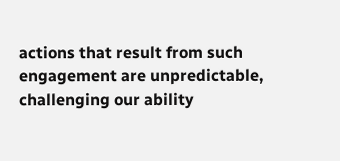actions that result from such engagement are unpredictable, challenging our ability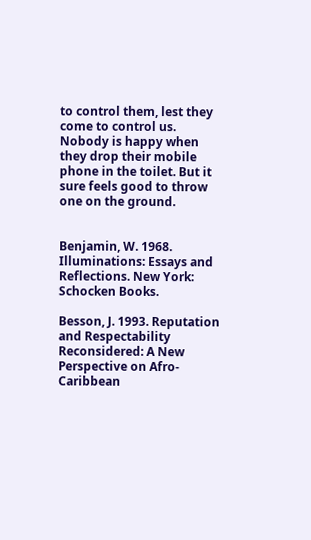to control them, lest they come to control us. Nobody is happy when they drop their mobile phone in the toilet. But it sure feels good to throw one on the ground.


Benjamin, W. 1968. Illuminations: Essays and Reflections. New York: Schocken Books.

Besson, J. 1993. Reputation and Respectability Reconsidered: A New Perspective on Afro-Caribbean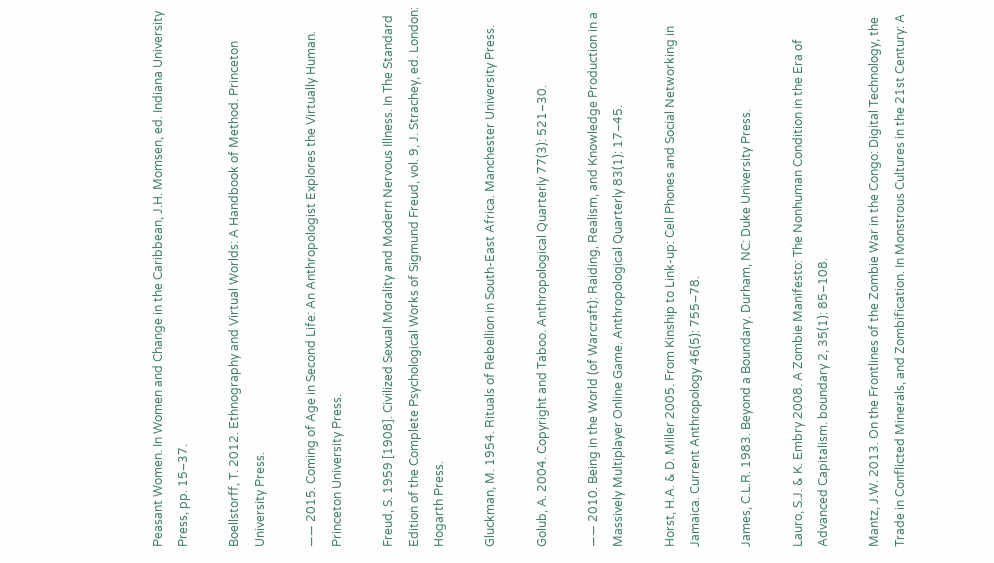Peasant Women. In Women and Change in the Caribbean, J.H. Momsen, ed. Indiana University Press, pp. 15–37.

Boellstorff, T. 2012. Ethnography and Virtual Worlds: A Handbook of Method. Princeton University Press.

—— 2015. Coming of Age in Second Life: An Anthropologist Explores the Virtually Human. Princeton University Press.

Freud, S. 1959 [1908]. Civilized Sexual Morality and Modern Nervous Illness. In The Standard Edition of the Complete Psychological Works of Sigmund Freud, vol. 9, J. Strachey, ed. London: Hogarth Press.

Gluckman, M. 1954. Rituals of Rebellion in South-East Africa. Manchester University Press.

Golub, A. 2004. Copyright and Taboo. Anthropological Quarterly 77(3): 521–30.

—— 2010. Being in the World (of Warcraft): Raiding, Realism, and Knowledge Production in a Massively Multiplayer Online Game. Anthropological Quarterly 83(1): 17–45.

Horst, H.A. & D. Miller 2005. From Kinship to Link-up: Cell Phones and Social Networking in Jamaica. Current Anthropology 46(5): 755–78.

James, C.L.R. 1983. Beyond a Boundary. Durham, NC: Duke University Press.

Lauro, S.J. & K. Embry 2008. A Zombie Manifesto: The Nonhuman Condition in the Era of Advanced Capitalism. boundary 2, 35(1): 85–108.

Mantz, J.W. 2013. On the Frontlines of the Zombie War in the Congo: Digital Technology, the Trade in Conflicted Minerals, and Zombification. In Monstrous Cultures in the 21st Century: A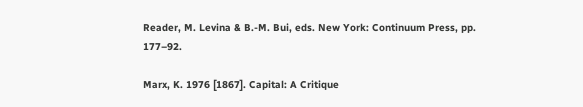Reader, M. Levina & B.-M. Bui, eds. New York: Continuum Press, pp. 177–92.

Marx, K. 1976 [1867]. Capital: A Critique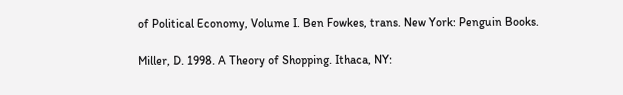of Political Economy, Volume I. Ben Fowkes, trans. New York: Penguin Books.

Miller, D. 1998. A Theory of Shopping. Ithaca, NY: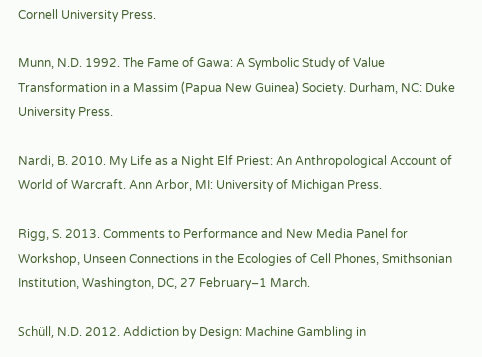Cornell University Press.

Munn, N.D. 1992. The Fame of Gawa: A Symbolic Study of Value Transformation in a Massim (Papua New Guinea) Society. Durham, NC: Duke University Press.

Nardi, B. 2010. My Life as a Night Elf Priest: An Anthropological Account of World of Warcraft. Ann Arbor, MI: University of Michigan Press.

Rigg, S. 2013. Comments to Performance and New Media Panel for Workshop, Unseen Connections in the Ecologies of Cell Phones, Smithsonian Institution, Washington, DC, 27 February–1 March.

Schüll, N.D. 2012. Addiction by Design: Machine Gambling in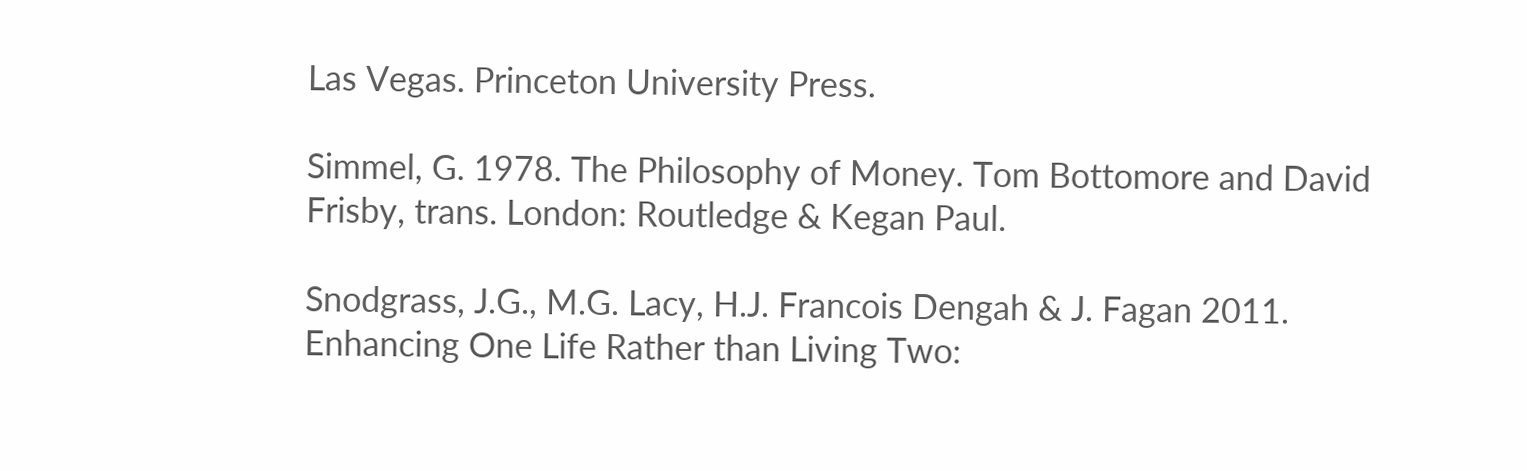Las Vegas. Princeton University Press.

Simmel, G. 1978. The Philosophy of Money. Tom Bottomore and David Frisby, trans. London: Routledge & Kegan Paul.

Snodgrass, J.G., M.G. Lacy, H.J. Francois Dengah & J. Fagan 2011. Enhancing One Life Rather than Living Two: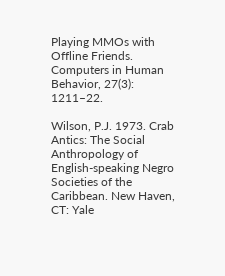Playing MMOs with Offline Friends. Computers in Human Behavior, 27(3): 1211–22.

Wilson, P.J. 1973. Crab Antics: The Social Anthropology of English-speaking Negro Societies of the Caribbean. New Haven, CT: Yale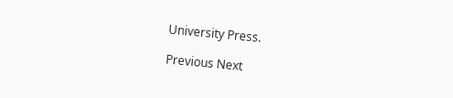University Press.

Previous Next